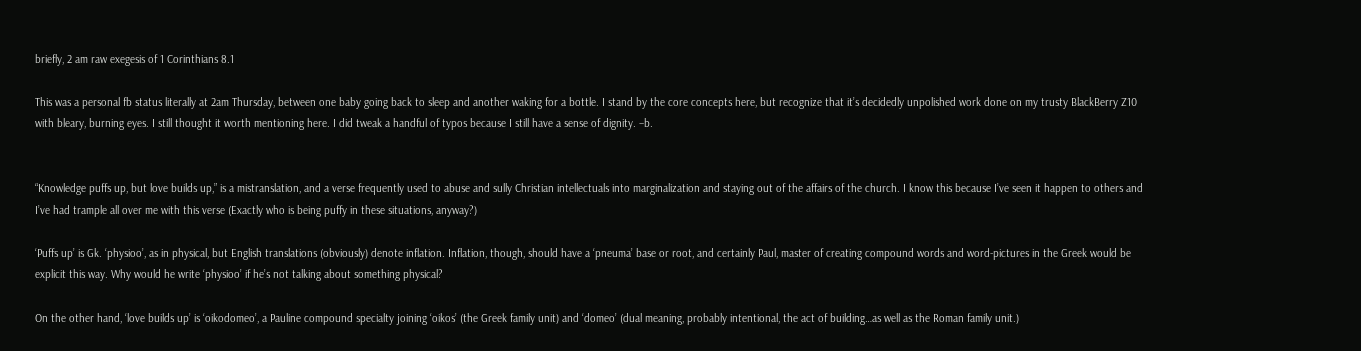briefly, 2 am raw exegesis of 1 Corinthians 8.1

This was a personal fb status literally at 2am Thursday, between one baby going back to sleep and another waking for a bottle. I stand by the core concepts here, but recognize that it’s decidedly unpolished work done on my trusty BlackBerry Z10 with bleary, burning eyes. I still thought it worth mentioning here. I did tweak a handful of typos because I still have a sense of dignity. –b.


“Knowledge puffs up, but love builds up,” is a mistranslation, and a verse frequently used to abuse and sully Christian intellectuals into marginalization and staying out of the affairs of the church. I know this because I’ve seen it happen to others and I’ve had trample all over me with this verse (Exactly who is being puffy in these situations, anyway?)

‘Puffs up’ is Gk. ‘physioo’, as in physical, but English translations (obviously) denote inflation. Inflation, though, should have a ‘pneuma’ base or root, and certainly Paul, master of creating compound words and word-pictures in the Greek would be explicit this way. Why would he write ‘physioo’ if he’s not talking about something physical?

On the other hand, ‘love builds up’ is ‘oikodomeo’, a Pauline compound specialty joining ‘oikos’ (the Greek family unit) and ‘domeo’ (dual meaning, probably intentional, the act of building…as well as the Roman family unit.)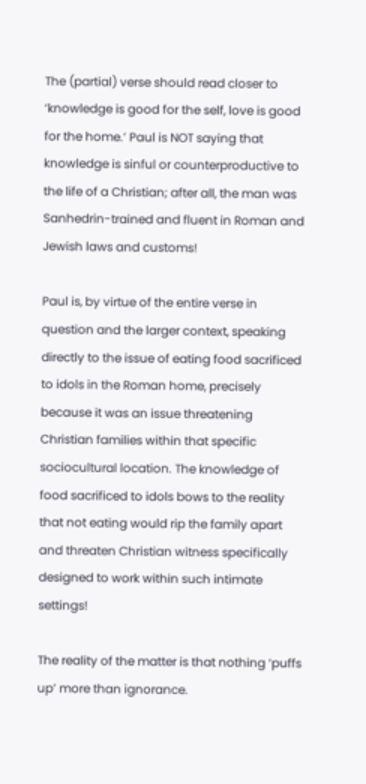The (partial) verse should read closer to ‘knowledge is good for the self, love is good for the home.’ Paul is NOT saying that knowledge is sinful or counterproductive to the life of a Christian; after all, the man was Sanhedrin-trained and fluent in Roman and Jewish laws and customs!

Paul is, by virtue of the entire verse in question and the larger context, speaking directly to the issue of eating food sacrificed to idols in the Roman home, precisely because it was an issue threatening Christian families within that specific sociocultural location. The knowledge of food sacrificed to idols bows to the reality that not eating would rip the family apart and threaten Christian witness specifically designed to work within such intimate settings!

The reality of the matter is that nothing ‘puffs up’ more than ignorance.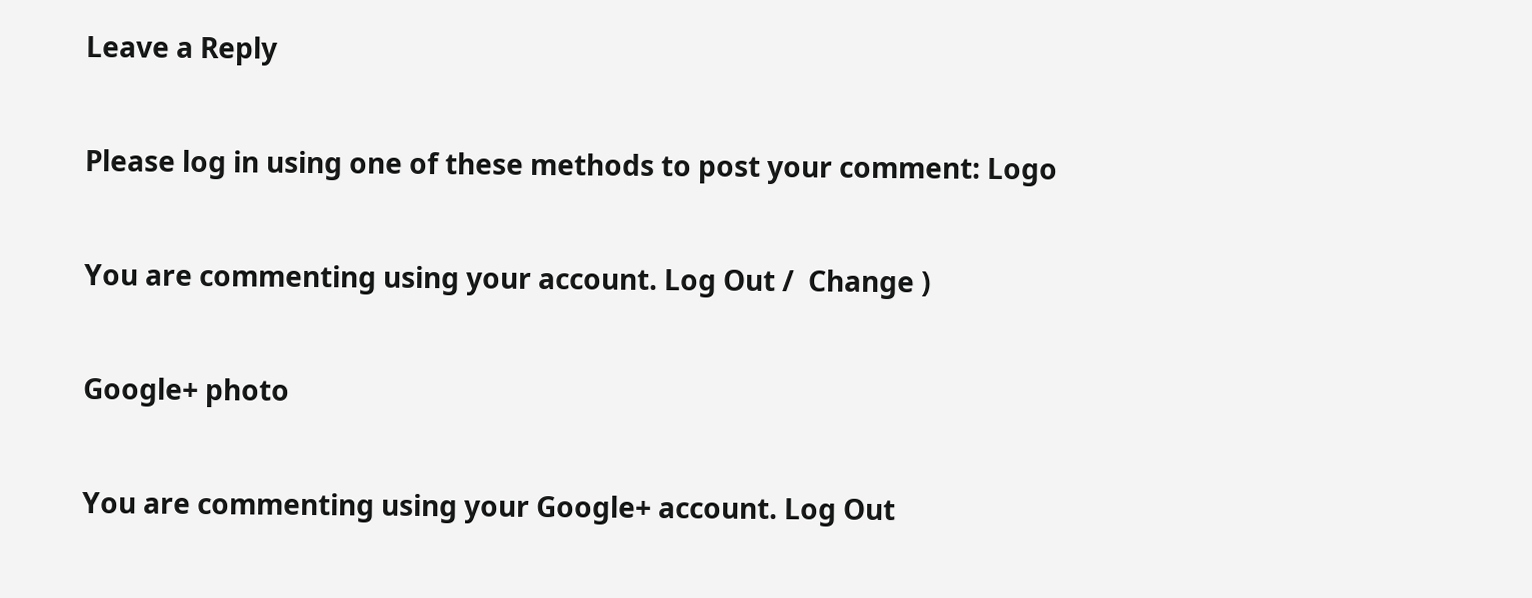Leave a Reply

Please log in using one of these methods to post your comment: Logo

You are commenting using your account. Log Out /  Change )

Google+ photo

You are commenting using your Google+ account. Log Out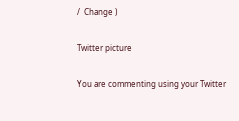/  Change )

Twitter picture

You are commenting using your Twitter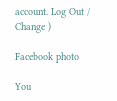account. Log Out /  Change )

Facebook photo

You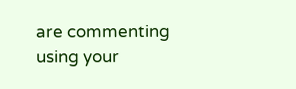are commenting using your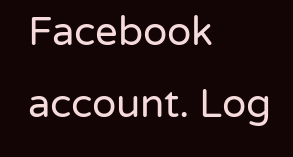Facebook account. Log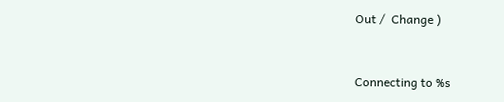Out /  Change )


Connecting to %s